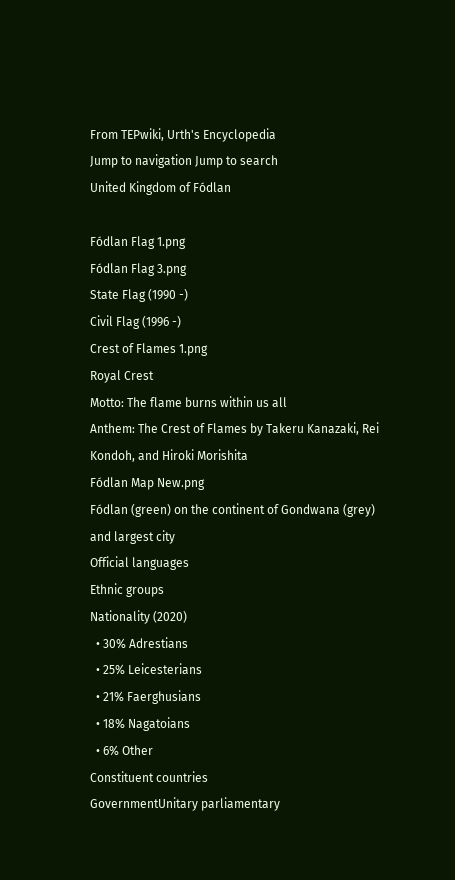From TEPwiki, Urth's Encyclopedia
Jump to navigation Jump to search
United Kingdom of Fódlan

Fódlan Flag 1.png
Fódlan Flag 3.png
State Flag (1990 -)
Civil Flag (1996 -)
Crest of Flames 1.png
Royal Crest
Motto: The flame burns within us all
Anthem: The Crest of Flames by Takeru Kanazaki, Rei Kondoh, and Hiroki Morishita
Fódlan Map New.png
Fódlan (green) on the continent of Gondwana (grey)
and largest city
Official languages
Ethnic groups
Nationality (2020)
  • 30% Adrestians
  • 25% Leicesterians
  • 21% Faerghusians
  • 18% Nagatoians
  • 6% Other
Constituent countries
GovernmentUnitary parliamentary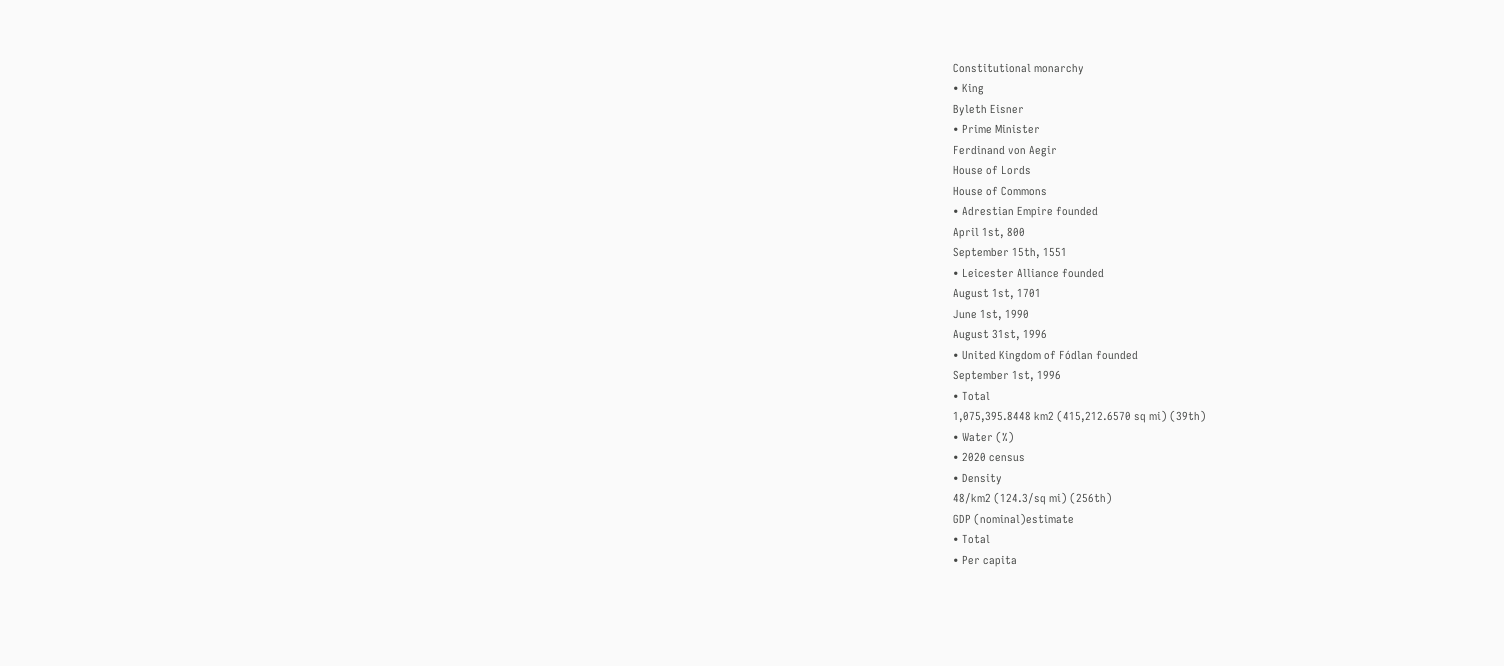Constitutional monarchy
• King
Byleth Eisner
• Prime Minister
Ferdinand von Aegir
House of Lords
House of Commons
• Adrestian Empire founded
April 1st, 800
September 15th, 1551
• Leicester Alliance founded
August 1st, 1701
June 1st, 1990
August 31st, 1996
• United Kingdom of Fódlan founded
September 1st, 1996
• Total
1,075,395.8448 km2 (415,212.6570 sq mi) (39th)
• Water (%)
• 2020 census
• Density
48/km2 (124.3/sq mi) (256th)
GDP (nominal)estimate
• Total
• Per capita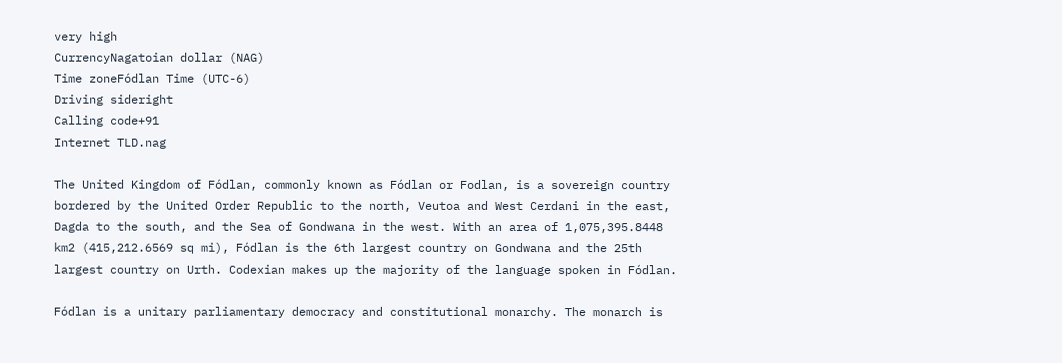very high
CurrencyNagatoian dollar (NAG)
Time zoneFódlan Time (UTC-6)
Driving sideright
Calling code+91
Internet TLD.nag

The United Kingdom of Fódlan, commonly known as Fódlan or Fodlan, is a sovereign country bordered by the United Order Republic to the north, Veutoa and West Cerdani in the east, Dagda to the south, and the Sea of Gondwana in the west. With an area of 1,075,395.8448 km2 (415,212.6569 sq mi), Fódlan is the 6th largest country on Gondwana and the 25th largest country on Urth. Codexian makes up the majority of the language spoken in Fódlan.

Fódlan is a unitary parliamentary democracy and constitutional monarchy. The monarch is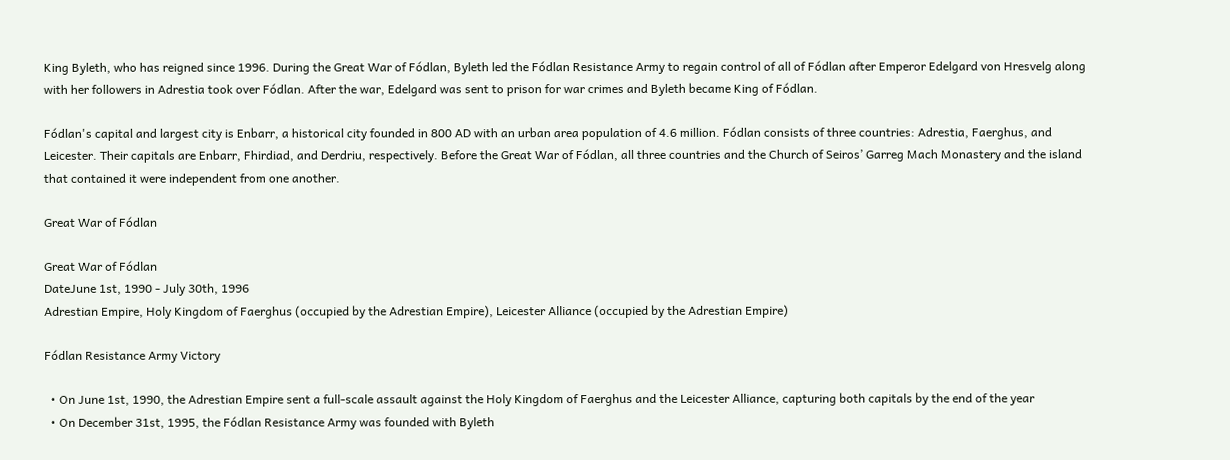King Byleth, who has reigned since 1996. During the Great War of Fódlan, Byleth led the Fódlan Resistance Army to regain control of all of Fódlan after Emperor Edelgard von Hresvelg along with her followers in Adrestia took over Fódlan. After the war, Edelgard was sent to prison for war crimes and Byleth became King of Fódlan.

Fódlan's capital and largest city is Enbarr, a historical city founded in 800 AD with an urban area population of 4.6 million. Fódlan consists of three countries: Adrestia, Faerghus, and Leicester. Their capitals are Enbarr, Fhirdiad, and Derdriu, respectively. Before the Great War of Fódlan, all three countries and the Church of Seiros’ Garreg Mach Monastery and the island that contained it were independent from one another.

Great War of Fódlan

Great War of Fódlan
DateJune 1st, 1990 - July 30th, 1996
Adrestian Empire, Holy Kingdom of Faerghus (occupied by the Adrestian Empire), Leicester Alliance (occupied by the Adrestian Empire)

Fódlan Resistance Army Victory

  • On June 1st, 1990, the Adrestian Empire sent a full-scale assault against the Holy Kingdom of Faerghus and the Leicester Alliance, capturing both capitals by the end of the year
  • On December 31st, 1995, the Fódlan Resistance Army was founded with Byleth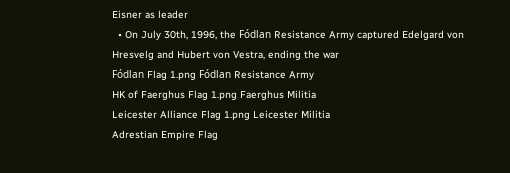Eisner as leader
  • On July 30th, 1996, the Fódlan Resistance Army captured Edelgard von Hresvelg and Hubert von Vestra, ending the war
Fódlan Flag 1.png Fódlan Resistance Army
HK of Faerghus Flag 1.png Faerghus Militia
Leicester Alliance Flag 1.png Leicester Militia
Adrestian Empire Flag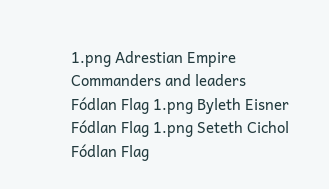1.png Adrestian Empire
Commanders and leaders
Fódlan Flag 1.png Byleth Eisner
Fódlan Flag 1.png Seteth Cichol
Fódlan Flag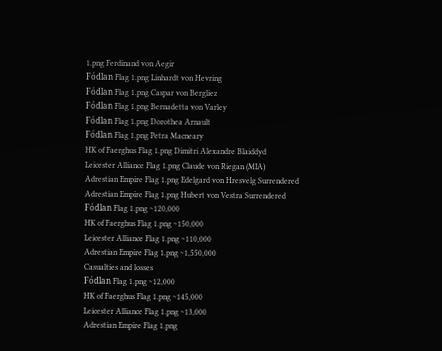1.png Ferdinand von Aegir
Fódlan Flag 1.png Linhardt von Hevring
Fódlan Flag 1.png Caspar von Bergliez
Fódlan Flag 1.png Bernadetta von Varley
Fódlan Flag 1.png Dorothea Arnault
Fódlan Flag 1.png Petra Macneary
HK of Faerghus Flag 1.png Dimitri Alexandre Blaiddyd
Leicester Alliance Flag 1.png Claude von Riegan (MIA)
Adrestian Empire Flag 1.png Edelgard von Hresvelg Surrendered
Adrestian Empire Flag 1.png Hubert von Vestra Surrendered
Fódlan Flag 1.png ~120,000
HK of Faerghus Flag 1.png ~150,000
Leicester Alliance Flag 1.png ~110,000
Adrestian Empire Flag 1.png ~1,550,000
Casualties and losses
Fódlan Flag 1.png ~12,000
HK of Faerghus Flag 1.png ~145,000
Leicester Alliance Flag 1.png ~13,000
Adrestian Empire Flag 1.png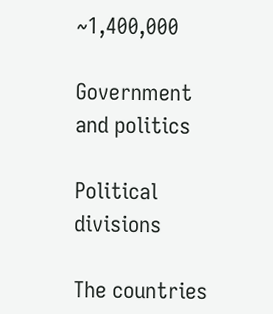~1,400,000

Government and politics

Political divisions

The countries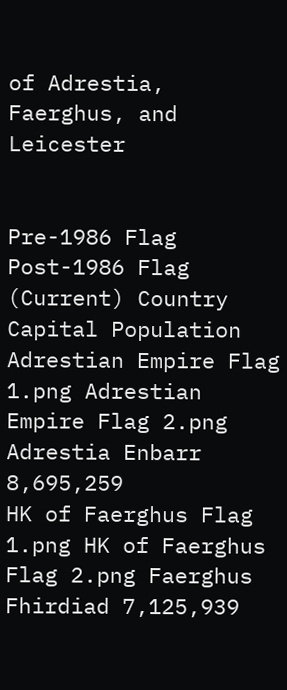of Adrestia, Faerghus, and Leicester


Pre-1986 Flag Post-1986 Flag (Current) Country Capital Population
Adrestian Empire Flag 1.png Adrestian Empire Flag 2.png Adrestia Enbarr 8,695,259
HK of Faerghus Flag 1.png HK of Faerghus Flag 2.png Faerghus Fhirdiad 7,125,939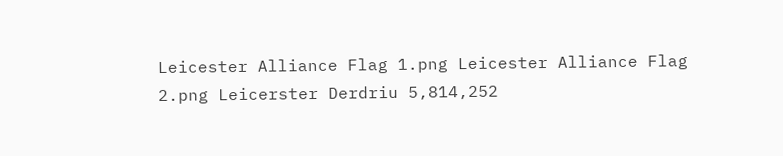Leicester Alliance Flag 1.png Leicester Alliance Flag 2.png Leicerster Derdriu 5,814,252